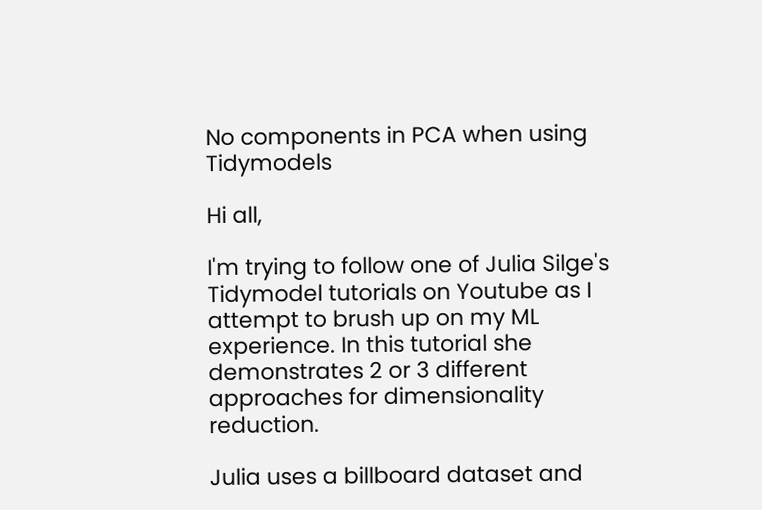No components in PCA when using Tidymodels

Hi all,

I'm trying to follow one of Julia Silge's Tidymodel tutorials on Youtube as I attempt to brush up on my ML experience. In this tutorial she demonstrates 2 or 3 different approaches for dimensionality reduction.

Julia uses a billboard dataset and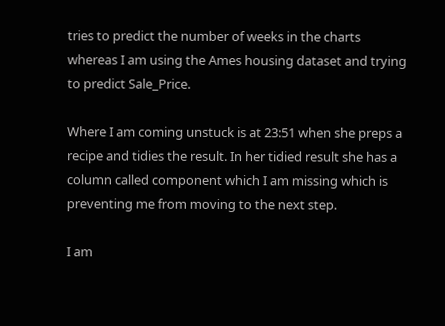tries to predict the number of weeks in the charts whereas I am using the Ames housing dataset and trying to predict Sale_Price.

Where I am coming unstuck is at 23:51 when she preps a recipe and tidies the result. In her tidied result she has a column called component which I am missing which is preventing me from moving to the next step.

I am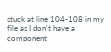stuck at line 104-108 in my file as I don't have a component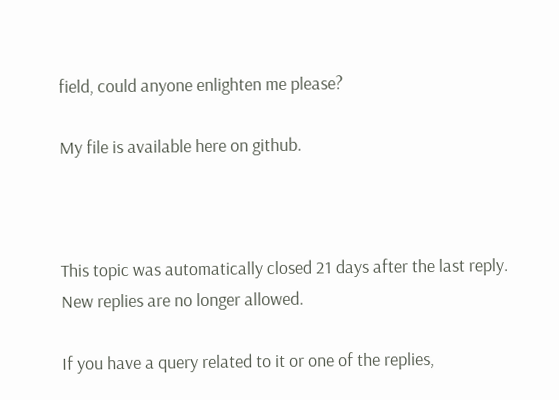field, could anyone enlighten me please?

My file is available here on github.



This topic was automatically closed 21 days after the last reply. New replies are no longer allowed.

If you have a query related to it or one of the replies,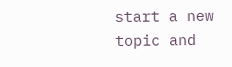start a new topic and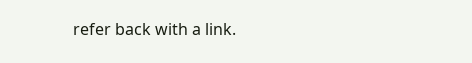refer back with a link.